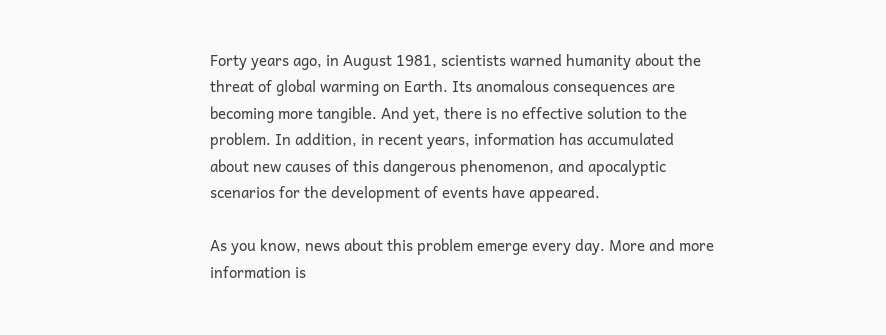Forty years ago, in August 1981, scientists warned humanity about the threat of global warming on Earth. Its anomalous consequences are becoming more tangible. And yet, there is no effective solution to the problem. In addition, in recent years, information has accumulated about new causes of this dangerous phenomenon, and apocalyptic scenarios for the development of events have appeared.

As you know, news about this problem emerge every day. More and more information is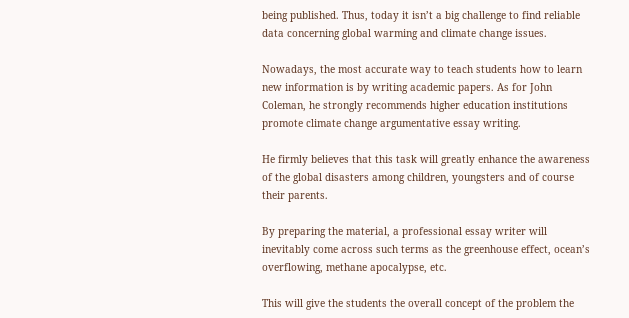being published. Thus, today it isn’t a big challenge to find reliable data concerning global warming and climate change issues.

Nowadays, the most accurate way to teach students how to learn new information is by writing academic papers. As for John Coleman, he strongly recommends higher education institutions promote climate change argumentative essay writing.

He firmly believes that this task will greatly enhance the awareness of the global disasters among children, youngsters and of course their parents.

By preparing the material, a professional essay writer will inevitably come across such terms as the greenhouse effect, ocean’s overflowing, methane apocalypse, etc.

This will give the students the overall concept of the problem the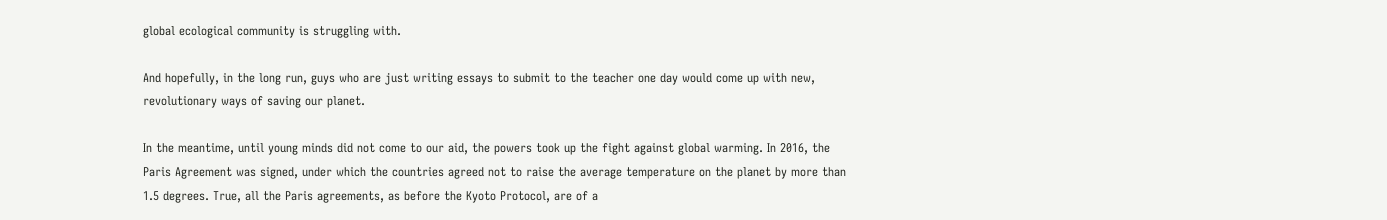global ecological community is struggling with.

And hopefully, in the long run, guys who are just writing essays to submit to the teacher one day would come up with new, revolutionary ways of saving our planet.

In the meantime, until young minds did not come to our aid, the powers took up the fight against global warming. In 2016, the Paris Agreement was signed, under which the countries agreed not to raise the average temperature on the planet by more than 1.5 degrees. True, all the Paris agreements, as before the Kyoto Protocol, are of a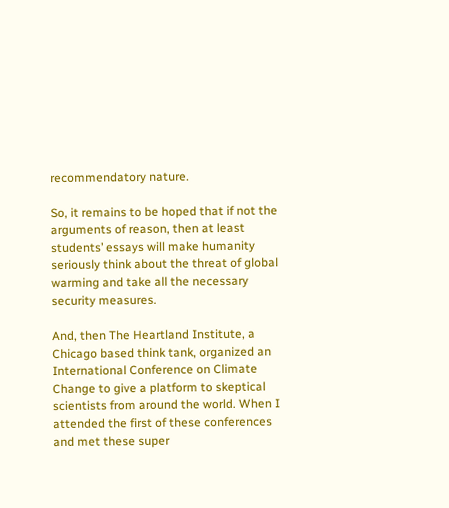recommendatory nature.

So, it remains to be hoped that if not the arguments of reason, then at least students’ essays will make humanity seriously think about the threat of global warming and take all the necessary security measures.

And, then The Heartland Institute, a Chicago based think tank, organized an International Conference on Climate Change to give a platform to skeptical scientists from around the world. When I attended the first of these conferences and met these super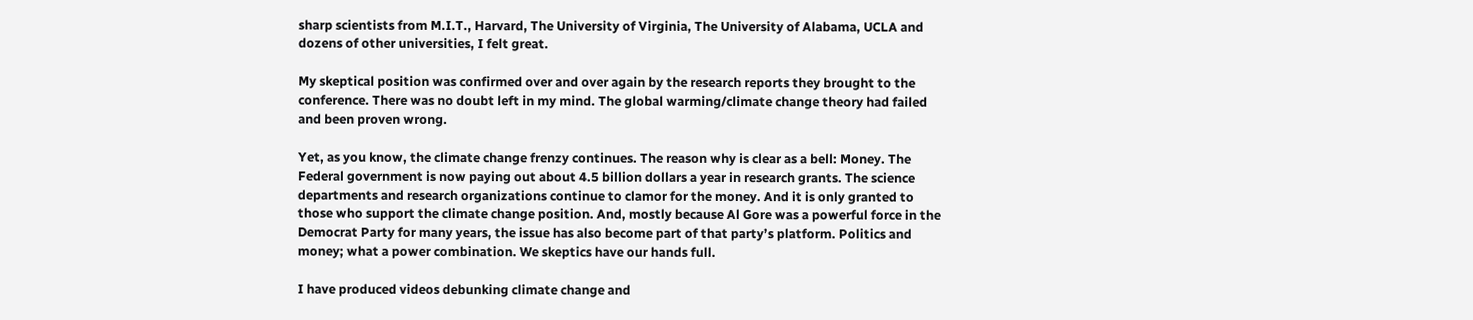sharp scientists from M.I.T., Harvard, The University of Virginia, The University of Alabama, UCLA and dozens of other universities, I felt great.

My skeptical position was confirmed over and over again by the research reports they brought to the conference. There was no doubt left in my mind. The global warming/climate change theory had failed and been proven wrong.

Yet, as you know, the climate change frenzy continues. The reason why is clear as a bell: Money. The Federal government is now paying out about 4.5 billion dollars a year in research grants. The science departments and research organizations continue to clamor for the money. And it is only granted to those who support the climate change position. And, mostly because Al Gore was a powerful force in the Democrat Party for many years, the issue has also become part of that party’s platform. Politics and money; what a power combination. We skeptics have our hands full.

I have produced videos debunking climate change and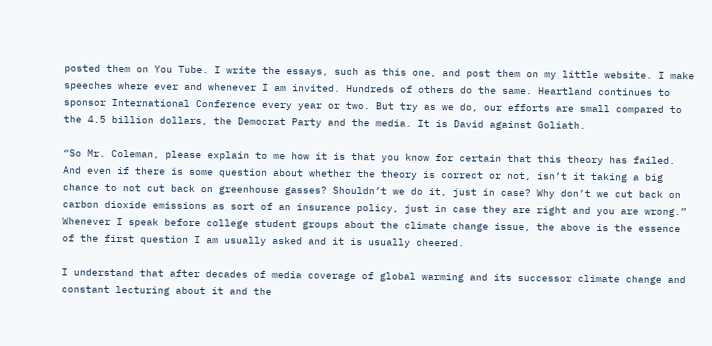posted them on You Tube. I write the essays, such as this one, and post them on my little website. I make speeches where ever and whenever I am invited. Hundreds of others do the same. Heartland continues to sponsor International Conference every year or two. But try as we do, our efforts are small compared to the 4.5 billion dollars, the Democrat Party and the media. It is David against Goliath.

“So Mr. Coleman, please explain to me how it is that you know for certain that this theory has failed. And even if there is some question about whether the theory is correct or not, isn’t it taking a big chance to not cut back on greenhouse gasses? Shouldn’t we do it, just in case? Why don’t we cut back on carbon dioxide emissions as sort of an insurance policy, just in case they are right and you are wrong.” Whenever I speak before college student groups about the climate change issue, the above is the essence of the first question I am usually asked and it is usually cheered.

I understand that after decades of media coverage of global warming and its successor climate change and constant lecturing about it and the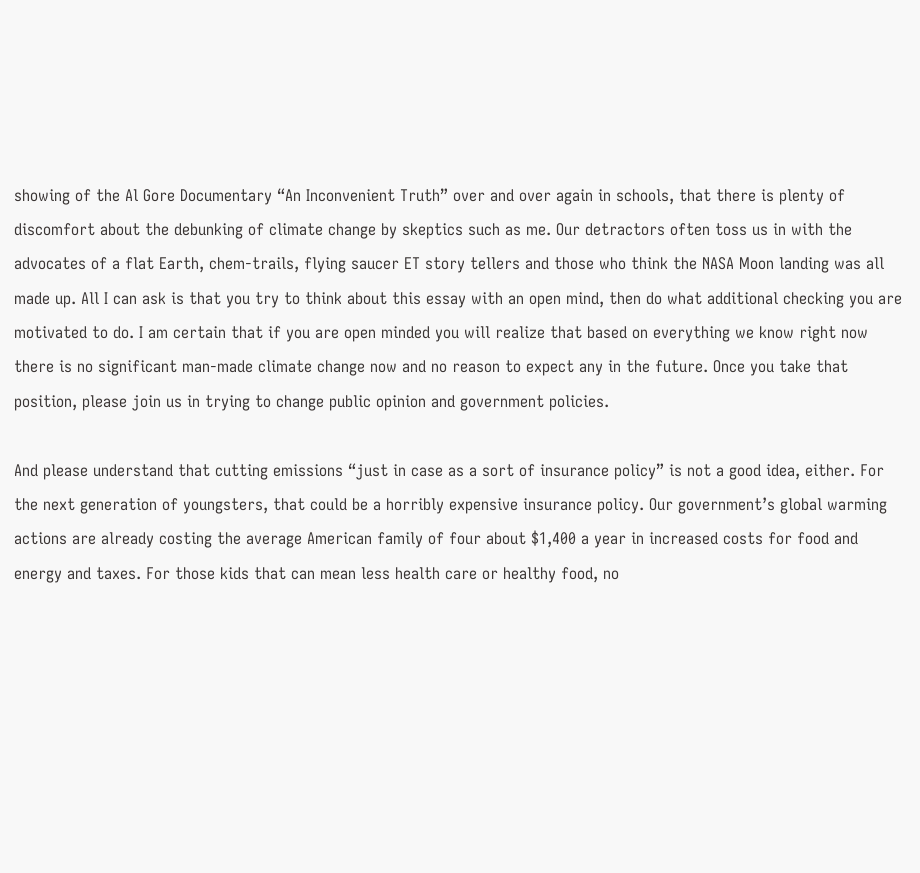showing of the Al Gore Documentary “An Inconvenient Truth” over and over again in schools, that there is plenty of discomfort about the debunking of climate change by skeptics such as me. Our detractors often toss us in with the advocates of a flat Earth, chem-trails, flying saucer ET story tellers and those who think the NASA Moon landing was all made up. All I can ask is that you try to think about this essay with an open mind, then do what additional checking you are motivated to do. I am certain that if you are open minded you will realize that based on everything we know right now there is no significant man-made climate change now and no reason to expect any in the future. Once you take that position, please join us in trying to change public opinion and government policies.

And please understand that cutting emissions “just in case as a sort of insurance policy” is not a good idea, either. For the next generation of youngsters, that could be a horribly expensive insurance policy. Our government’s global warming actions are already costing the average American family of four about $1,400 a year in increased costs for food and energy and taxes. For those kids that can mean less health care or healthy food, no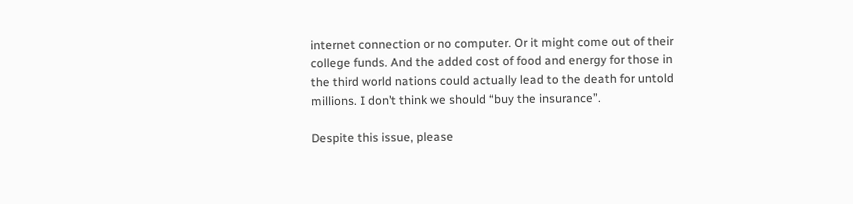internet connection or no computer. Or it might come out of their college funds. And the added cost of food and energy for those in the third world nations could actually lead to the death for untold millions. I don’t think we should “buy the insurance”.

Despite this issue, please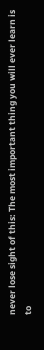never lose sight of this: The most important thing you will ever learn is to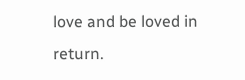love and be loved in return.